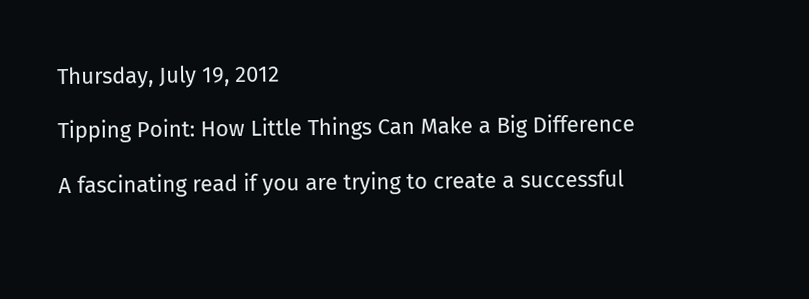Thursday, July 19, 2012

Tipping Point: How Little Things Can Make a Big Difference

A fascinating read if you are trying to create a successful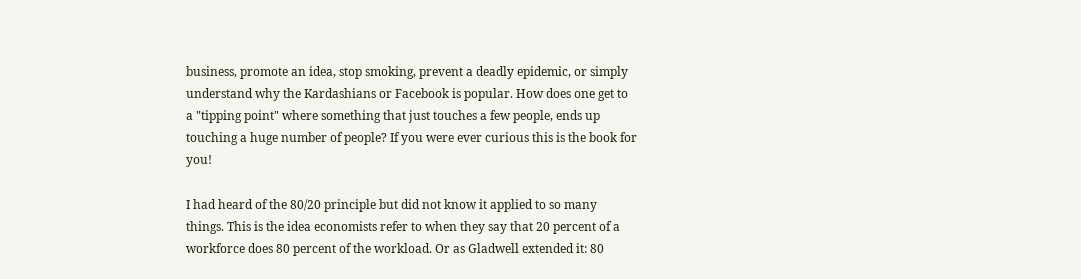business, promote an idea, stop smoking, prevent a deadly epidemic, or simply understand why the Kardashians or Facebook is popular. How does one get to a "tipping point" where something that just touches a few people, ends up touching a huge number of people? If you were ever curious this is the book for you!

I had heard of the 80/20 principle but did not know it applied to so many things. This is the idea economists refer to when they say that 20 percent of a workforce does 80 percent of the workload. Or as Gladwell extended it: 80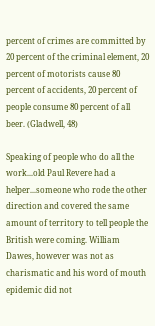percent of crimes are committed by 20 percent of the criminal element, 20 percent of motorists cause 80 percent of accidents, 20 percent of people consume 80 percent of all beer. (Gladwell, 48)

Speaking of people who do all the work...old Paul Revere had a helper...someone who rode the other direction and covered the same amount of territory to tell people the British were coming. William Dawes, however was not as charismatic and his word of mouth epidemic did not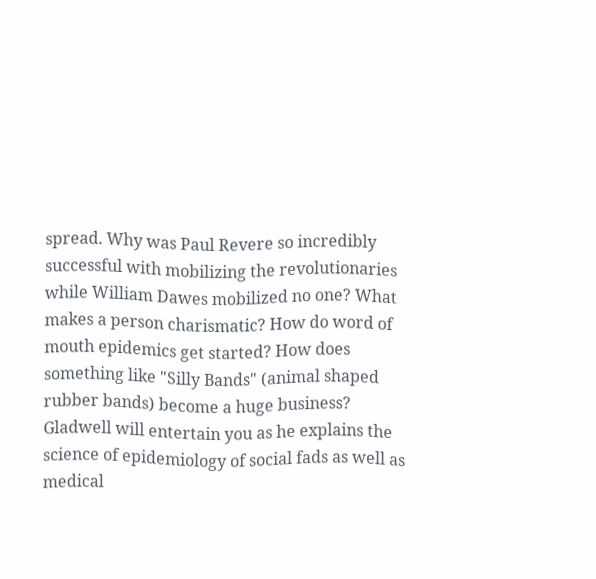spread. Why was Paul Revere so incredibly successful with mobilizing the revolutionaries while William Dawes mobilized no one? What makes a person charismatic? How do word of mouth epidemics get started? How does something like "Silly Bands" (animal shaped rubber bands) become a huge business? Gladwell will entertain you as he explains the science of epidemiology of social fads as well as medical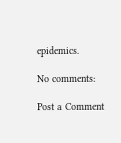epidemics.

No comments:

Post a Comment